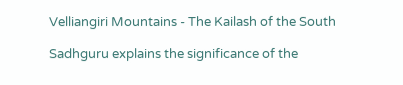Velliangiri Mountains - The Kailash of the South

Sadhguru explains the significance of the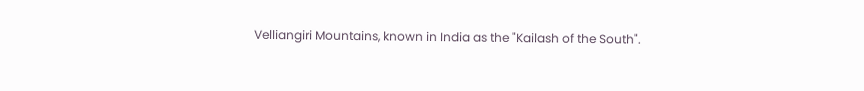Velliangiri Mountains, known in India as the "Kailash of the South".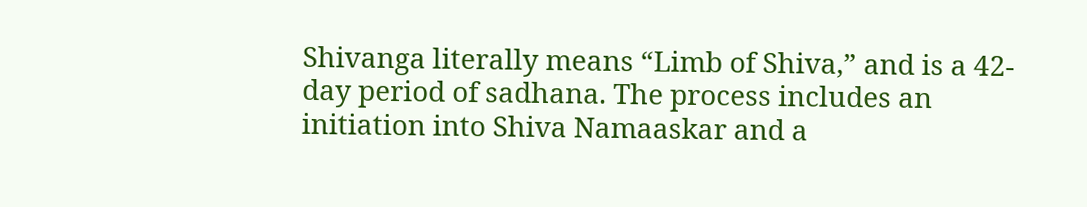Shivanga literally means “Limb of Shiva,” and is a 42-day period of sadhana. The process includes an initiation into Shiva Namaaskar and a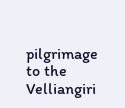pilgrimage to the Velliangiri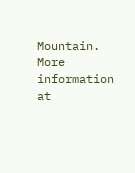Mountain. More information at